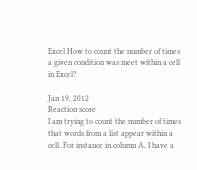Excel How to count the number of times a given condition was meet within a cell in Excel?

Jan 19, 2012
Reaction score
I am trying to count the number of times that words from a list appear within a cell. For instance in column A, I have a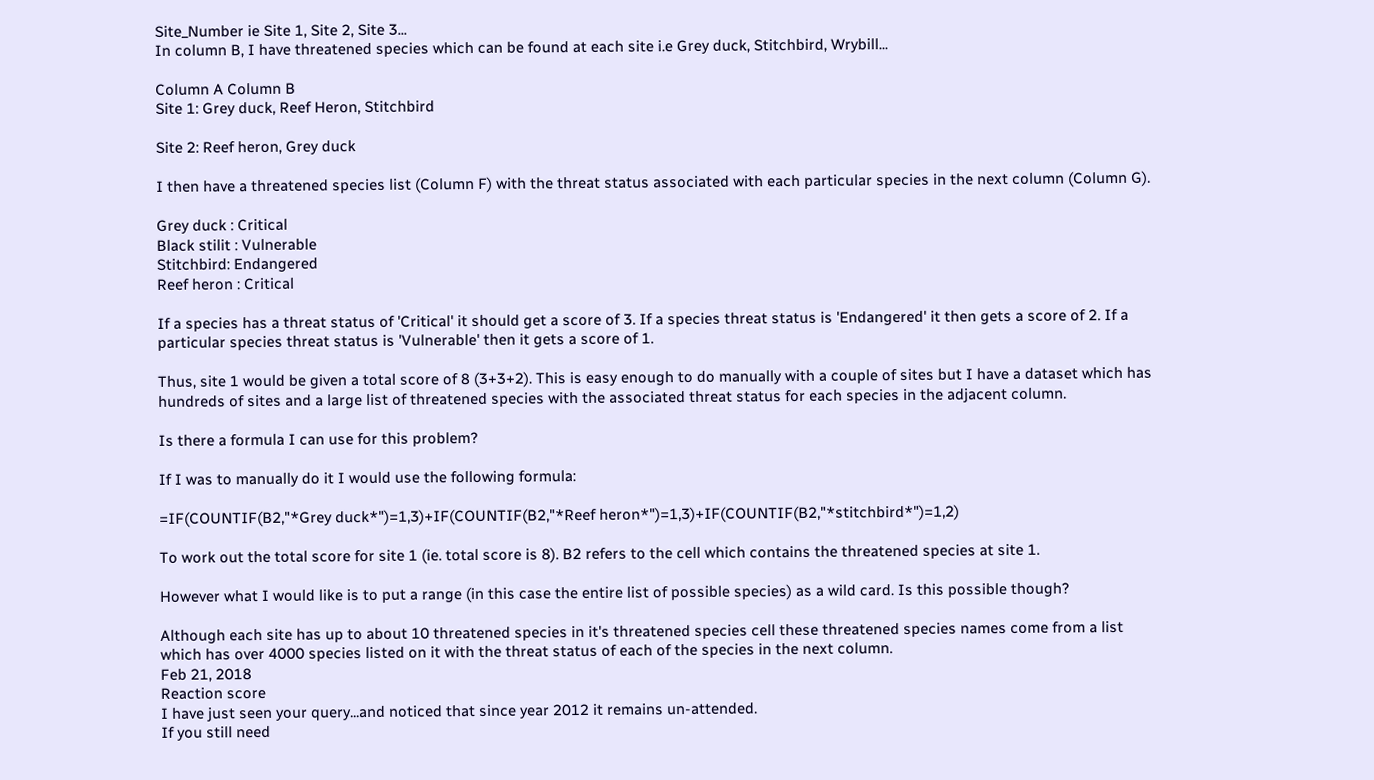Site_Number ie Site 1, Site 2, Site 3...
In column B, I have threatened species which can be found at each site i.e Grey duck, Stitchbird, Wrybill...

Column A Column B
Site 1: Grey duck, Reef Heron, Stitchbird

Site 2: Reef heron, Grey duck

I then have a threatened species list (Column F) with the threat status associated with each particular species in the next column (Column G).

Grey duck : Critical
Black stilit : Vulnerable
Stitchbird: Endangered
Reef heron : Critical

If a species has a threat status of 'Critical' it should get a score of 3. If a species threat status is 'Endangered' it then gets a score of 2. If a particular species threat status is 'Vulnerable' then it gets a score of 1.

Thus, site 1 would be given a total score of 8 (3+3+2). This is easy enough to do manually with a couple of sites but I have a dataset which has hundreds of sites and a large list of threatened species with the associated threat status for each species in the adjacent column.

Is there a formula I can use for this problem?

If I was to manually do it I would use the following formula:

=IF(COUNTIF(B2,"*Grey duck*")=1,3)+IF(COUNTIF(B2,"*Reef heron*")=1,3)+IF(COUNTIF(B2,"*stitchbird*")=1,2)

To work out the total score for site 1 (ie. total score is 8). B2 refers to the cell which contains the threatened species at site 1.

However what I would like is to put a range (in this case the entire list of possible species) as a wild card. Is this possible though?

Although each site has up to about 10 threatened species in it's threatened species cell these threatened species names come from a list which has over 4000 species listed on it with the threat status of each of the species in the next column.
Feb 21, 2018
Reaction score
I have just seen your query...and noticed that since year 2012 it remains un-attended.
If you still need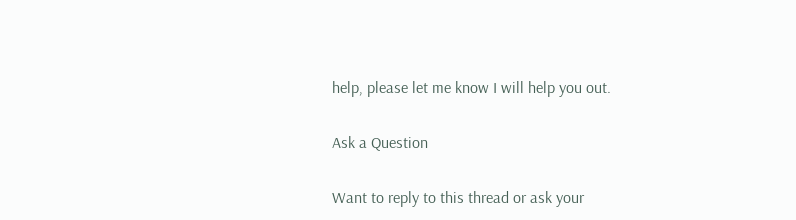help, please let me know I will help you out.

Ask a Question

Want to reply to this thread or ask your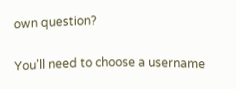own question?

You'll need to choose a username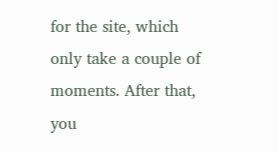for the site, which only take a couple of moments. After that, you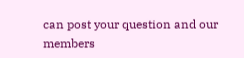can post your question and our members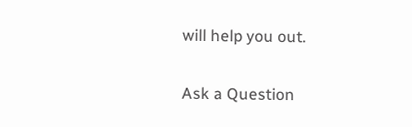will help you out.

Ask a Question